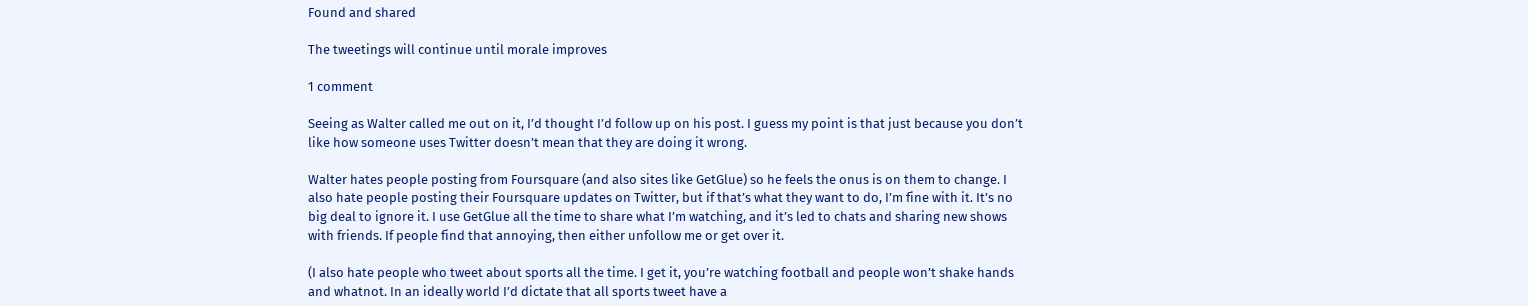Found and shared

The tweetings will continue until morale improves

1 comment

Seeing as Walter called me out on it, I’d thought I’d follow up on his post. I guess my point is that just because you don’t like how someone uses Twitter doesn’t mean that they are doing it wrong.

Walter hates people posting from Foursquare (and also sites like GetGlue) so he feels the onus is on them to change. I also hate people posting their Foursquare updates on Twitter, but if that’s what they want to do, I’m fine with it. It’s no big deal to ignore it. I use GetGlue all the time to share what I’m watching, and it’s led to chats and sharing new shows with friends. If people find that annoying, then either unfollow me or get over it.

(I also hate people who tweet about sports all the time. I get it, you’re watching football and people won’t shake hands and whatnot. In an ideally world I’d dictate that all sports tweet have a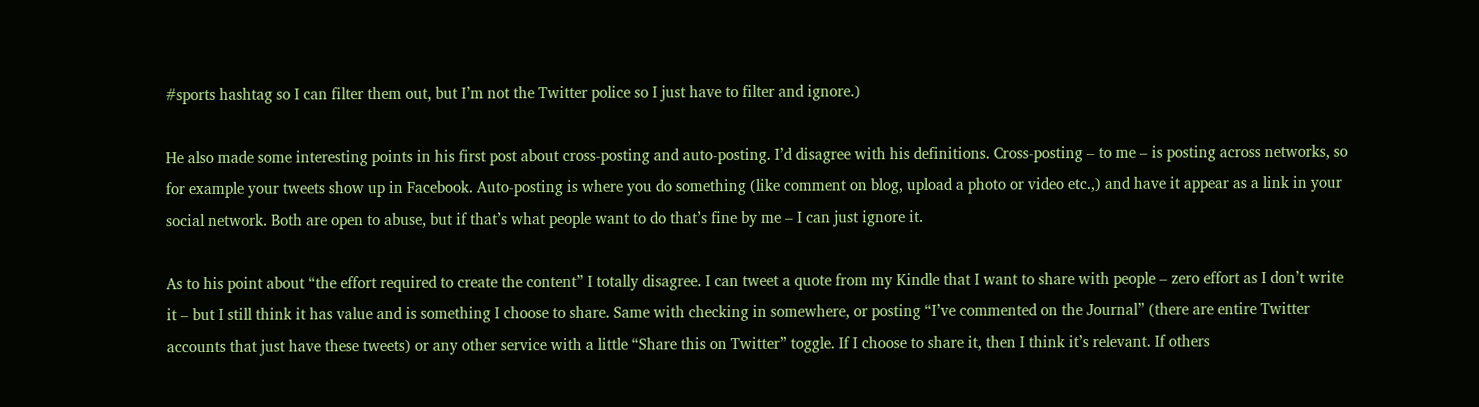#sports hashtag so I can filter them out, but I’m not the Twitter police so I just have to filter and ignore.)

He also made some interesting points in his first post about cross-posting and auto-posting. I’d disagree with his definitions. Cross-posting – to me – is posting across networks, so for example your tweets show up in Facebook. Auto-posting is where you do something (like comment on blog, upload a photo or video etc.,) and have it appear as a link in your social network. Both are open to abuse, but if that’s what people want to do that’s fine by me – I can just ignore it.

As to his point about “the effort required to create the content” I totally disagree. I can tweet a quote from my Kindle that I want to share with people – zero effort as I don’t write it – but I still think it has value and is something I choose to share. Same with checking in somewhere, or posting “I’ve commented on the Journal” (there are entire Twitter accounts that just have these tweets) or any other service with a little “Share this on Twitter” toggle. If I choose to share it, then I think it’s relevant. If others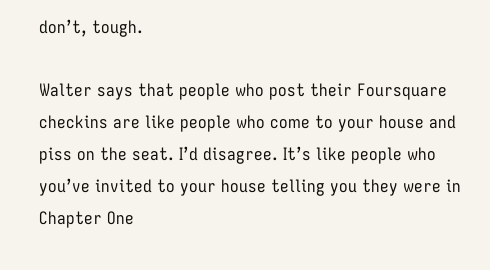don’t, tough.

Walter says that people who post their Foursquare checkins are like people who come to your house and piss on the seat. I’d disagree. It’s like people who you’ve invited to your house telling you they were in Chapter One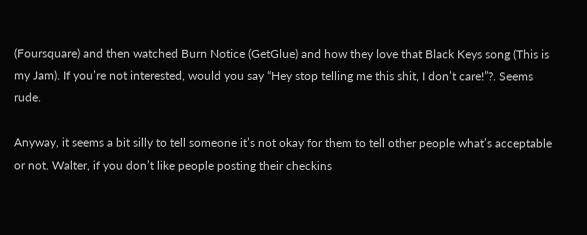(Foursquare) and then watched Burn Notice (GetGlue) and how they love that Black Keys song (This is my Jam). If you’re not interested, would you say “Hey stop telling me this shit, I don’t care!”?. Seems rude.

Anyway, it seems a bit silly to tell someone it’s not okay for them to tell other people what’s acceptable or not. Walter, if you don’t like people posting their checkins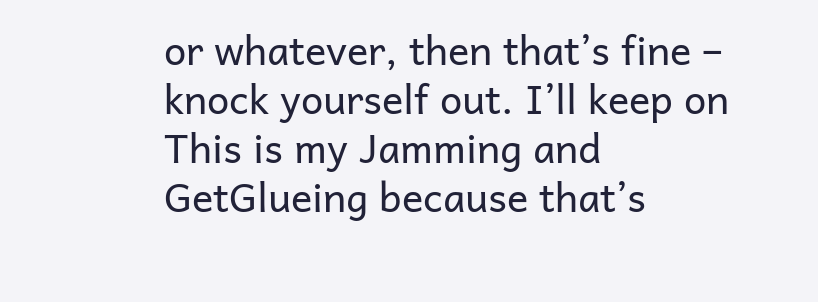or whatever, then that’s fine – knock yourself out. I’ll keep on This is my Jamming and GetGlueing because that’s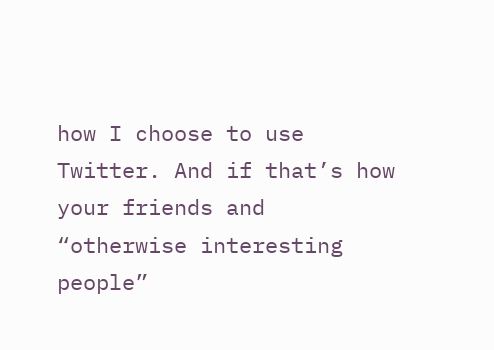how I choose to use Twitter. And if that’s how your friends and “otherwise interesting people”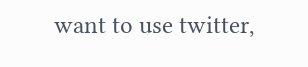want to use twitter,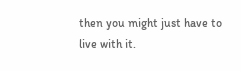then you might just have to live with it.